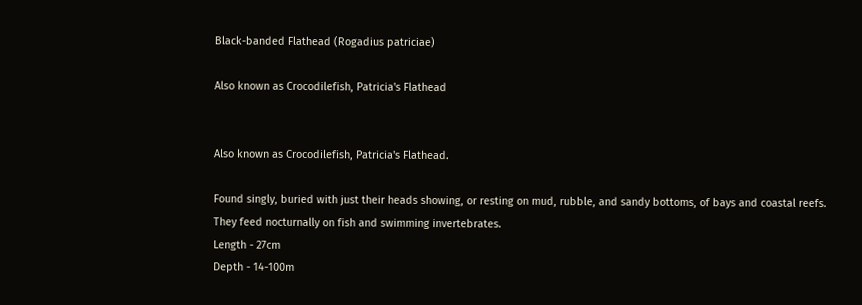Black-banded Flathead (Rogadius patriciae)

Also known as Crocodilefish, Patricia's Flathead


Also known as Crocodilefish, Patricia's Flathead.

Found singly, buried with just their heads showing, or resting on mud, rubble, and sandy bottoms, of bays and coastal reefs.
They feed nocturnally on fish and swimming invertebrates.
Length - 27cm
Depth - 14-100m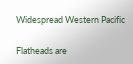Widespread Western Pacific

Flatheads are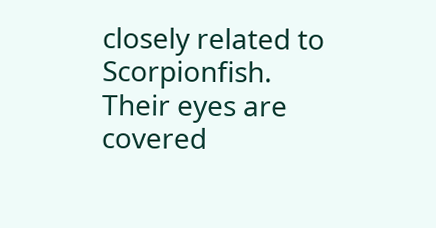closely related to Scorpionfish.
Their eyes are covered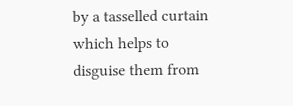by a tasselled curtain which helps to disguise them from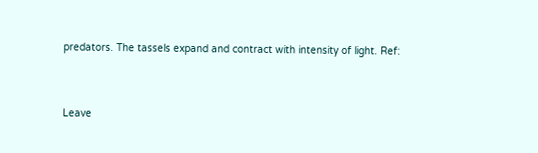predators. The tassels expand and contract with intensity of light. Ref:


Leave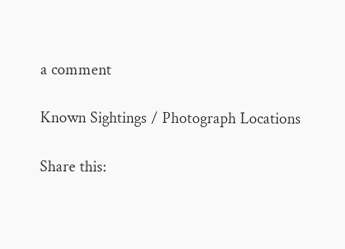a comment

Known Sightings / Photograph Locations

Share this: